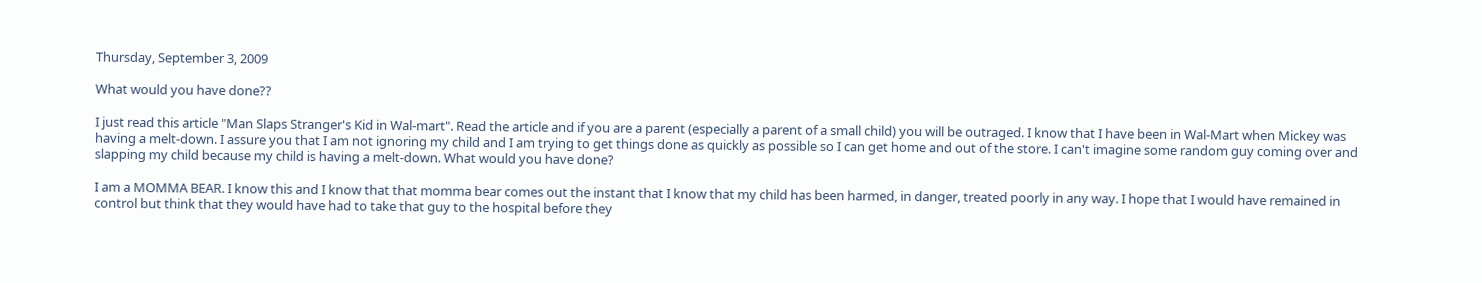Thursday, September 3, 2009

What would you have done??

I just read this article "Man Slaps Stranger's Kid in Wal-mart". Read the article and if you are a parent (especially a parent of a small child) you will be outraged. I know that I have been in Wal-Mart when Mickey was having a melt-down. I assure you that I am not ignoring my child and I am trying to get things done as quickly as possible so I can get home and out of the store. I can't imagine some random guy coming over and slapping my child because my child is having a melt-down. What would you have done?

I am a MOMMA BEAR. I know this and I know that that momma bear comes out the instant that I know that my child has been harmed, in danger, treated poorly in any way. I hope that I would have remained in control but think that they would have had to take that guy to the hospital before they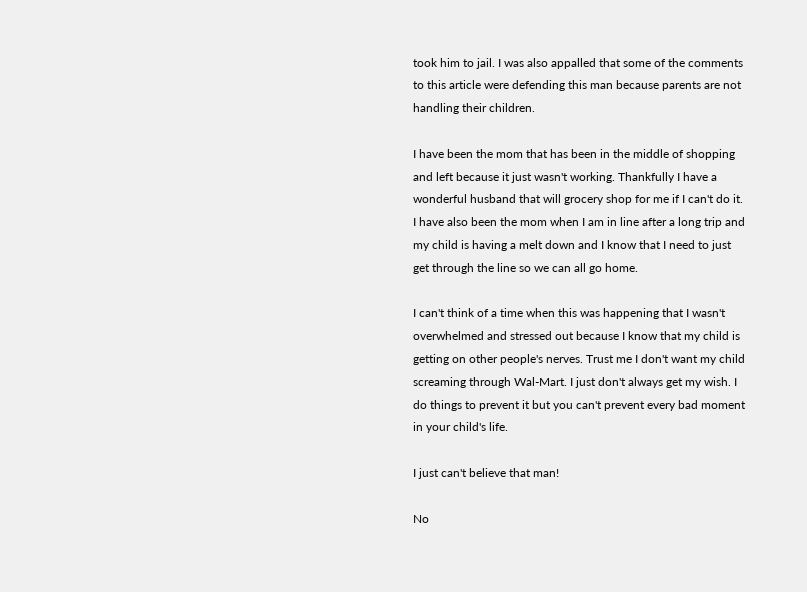took him to jail. I was also appalled that some of the comments to this article were defending this man because parents are not handling their children.

I have been the mom that has been in the middle of shopping and left because it just wasn't working. Thankfully I have a wonderful husband that will grocery shop for me if I can't do it. I have also been the mom when I am in line after a long trip and my child is having a melt down and I know that I need to just get through the line so we can all go home.

I can't think of a time when this was happening that I wasn't overwhelmed and stressed out because I know that my child is getting on other people's nerves. Trust me I don't want my child screaming through Wal-Mart. I just don't always get my wish. I do things to prevent it but you can't prevent every bad moment in your child's life.

I just can't believe that man!

No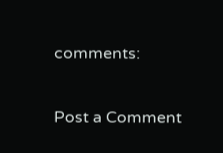comments:

Post a Comment